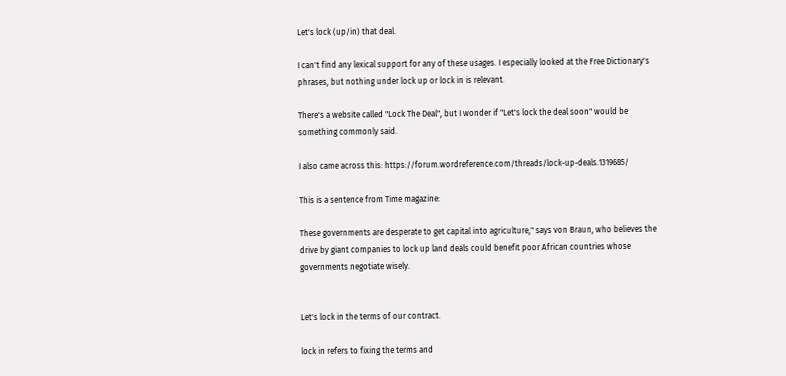Let's lock (up/in) that deal.

I can't find any lexical support for any of these usages. I especially looked at the Free Dictionary's phrases, but nothing under lock up or lock in is relevant.

There's a website called "Lock The Deal", but I wonder if "Let's lock the deal soon" would be something commonly said.

I also came across this: https://forum.wordreference.com/threads/lock-up-deals.1319685/

This is a sentence from Time magazine:

These governments are desperate to get capital into agriculture," says von Braun, who believes the drive by giant companies to lock up land deals could benefit poor African countries whose governments negotiate wisely.


Let's lock in the terms of our contract.

lock in refers to fixing the terms and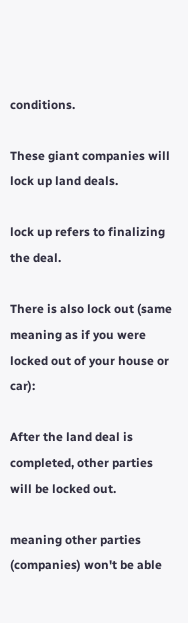conditions.

These giant companies will lock up land deals.

lock up refers to finalizing the deal.

There is also lock out (same meaning as if you were locked out of your house or car):

After the land deal is completed, other parties will be locked out.

meaning other parties (companies) won't be able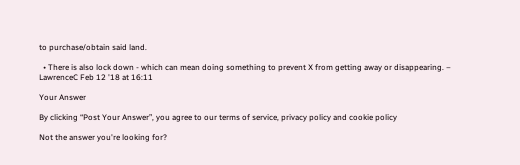to purchase/obtain said land.

  • There is also lock down - which can mean doing something to prevent X from getting away or disappearing. – LawrenceC Feb 12 '18 at 16:11

Your Answer

By clicking “Post Your Answer”, you agree to our terms of service, privacy policy and cookie policy

Not the answer you're looking for?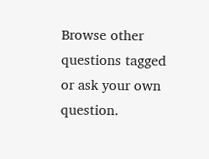Browse other questions tagged or ask your own question.